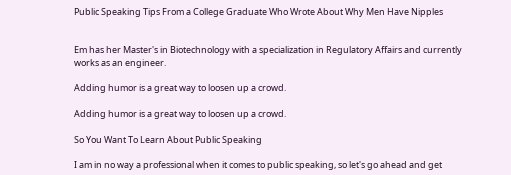Public Speaking Tips From a College Graduate Who Wrote About Why Men Have Nipples


Em has her Master's in Biotechnology with a specialization in Regulatory Affairs and currently works as an engineer.

Adding humor is a great way to loosen up a crowd.

Adding humor is a great way to loosen up a crowd.

So You Want To Learn About Public Speaking

I am in no way a professional when it comes to public speaking, so let's go ahead and get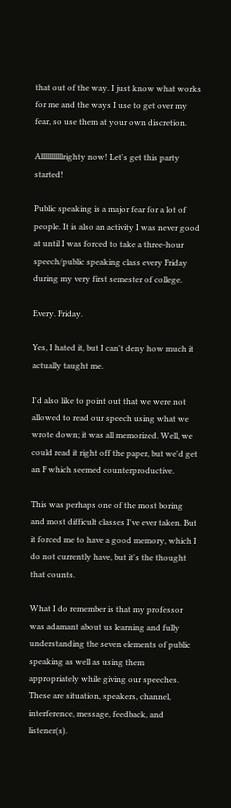that out of the way. I just know what works for me and the ways I use to get over my fear, so use them at your own discretion.

Alllllllllllrighty now! Let's get this party started!

Public speaking is a major fear for a lot of people. It is also an activity I was never good at until I was forced to take a three-hour speech/public speaking class every Friday during my very first semester of college.

Every. Friday.

Yes, I hated it, but I can't deny how much it actually taught me.

I'd also like to point out that we were not allowed to read our speech using what we wrote down; it was all memorized. Well, we could read it right off the paper, but we'd get an F which seemed counterproductive.

This was perhaps one of the most boring and most difficult classes I've ever taken. But it forced me to have a good memory, which I do not currently have, but it's the thought that counts.

What I do remember is that my professor was adamant about us learning and fully understanding the seven elements of public speaking as well as using them appropriately while giving our speeches. These are situation, speakers, channel, interference, message, feedback, and listener(s).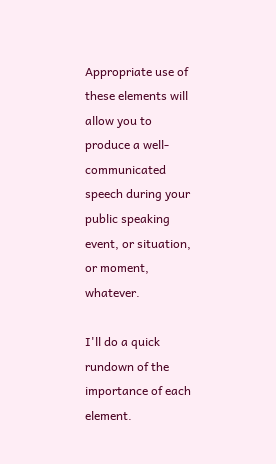Appropriate use of these elements will allow you to produce a well-communicated speech during your public speaking event, or situation, or moment, whatever.

I'll do a quick rundown of the importance of each element.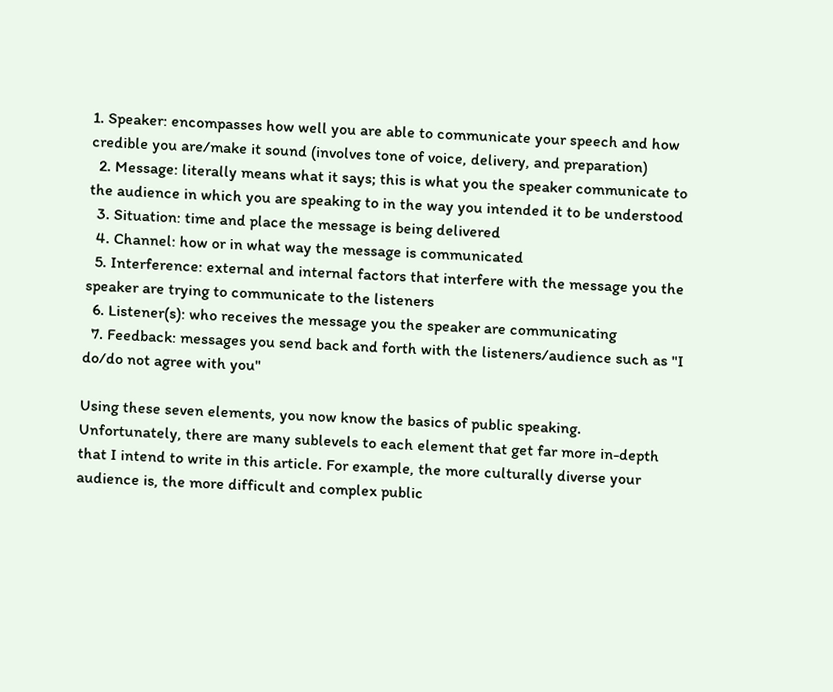1. Speaker: encompasses how well you are able to communicate your speech and how credible you are/make it sound (involves tone of voice, delivery, and preparation)
  2. Message: literally means what it says; this is what you the speaker communicate to the audience in which you are speaking to in the way you intended it to be understood
  3. Situation: time and place the message is being delivered
  4. Channel: how or in what way the message is communicated
  5. Interference: external and internal factors that interfere with the message you the speaker are trying to communicate to the listeners
  6. Listener(s): who receives the message you the speaker are communicating
  7. Feedback: messages you send back and forth with the listeners/audience such as "I do/do not agree with you"

Using these seven elements, you now know the basics of public speaking. Unfortunately, there are many sublevels to each element that get far more in-depth that I intend to write in this article. For example, the more culturally diverse your audience is, the more difficult and complex public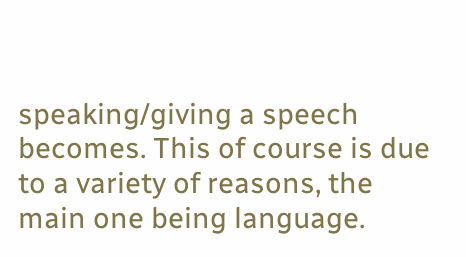speaking/giving a speech becomes. This of course is due to a variety of reasons, the main one being language.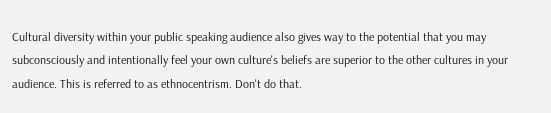Cultural diversity within your public speaking audience also gives way to the potential that you may subconsciously and intentionally feel your own culture's beliefs are superior to the other cultures in your audience. This is referred to as ethnocentrism. Don't do that.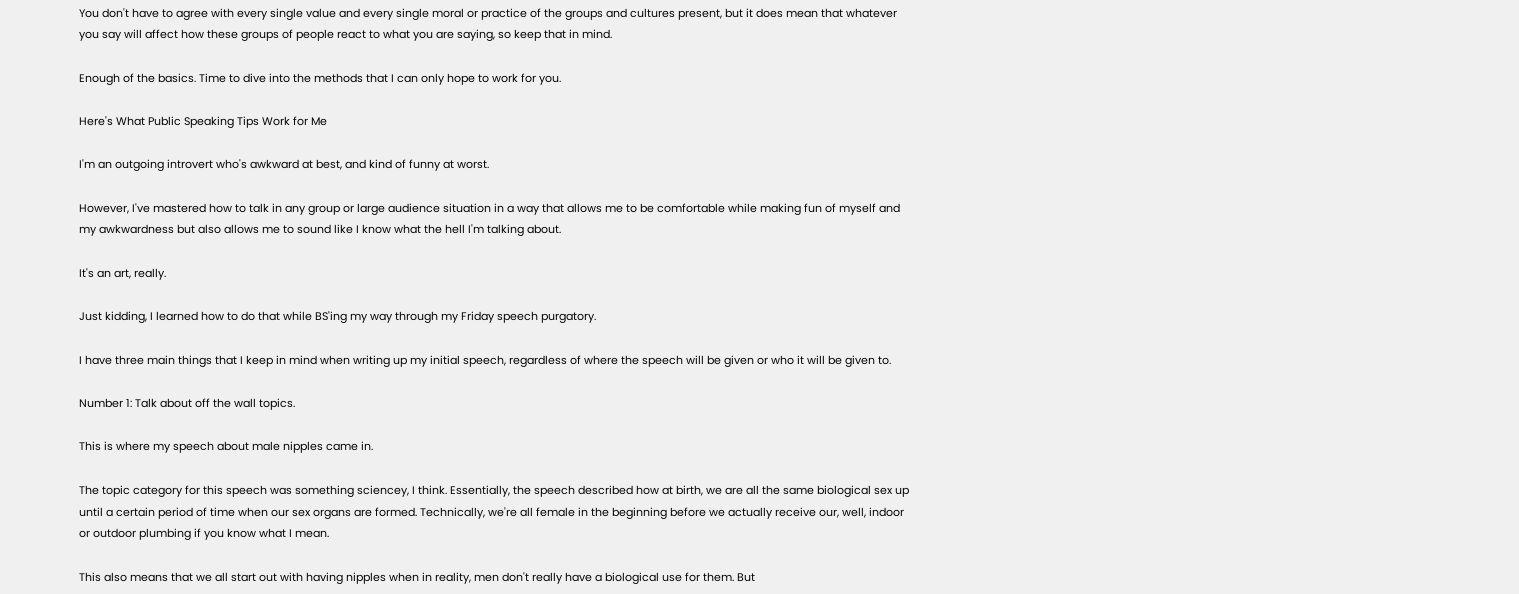You don't have to agree with every single value and every single moral or practice of the groups and cultures present, but it does mean that whatever you say will affect how these groups of people react to what you are saying, so keep that in mind.

Enough of the basics. Time to dive into the methods that I can only hope to work for you.

Here's What Public Speaking Tips Work for Me

I'm an outgoing introvert who's awkward at best, and kind of funny at worst.

However, I've mastered how to talk in any group or large audience situation in a way that allows me to be comfortable while making fun of myself and my awkwardness but also allows me to sound like I know what the hell I'm talking about.

It's an art, really.

Just kidding, I learned how to do that while BS'ing my way through my Friday speech purgatory.

I have three main things that I keep in mind when writing up my initial speech, regardless of where the speech will be given or who it will be given to.

Number 1: Talk about off the wall topics.

This is where my speech about male nipples came in.

The topic category for this speech was something sciencey, I think. Essentially, the speech described how at birth, we are all the same biological sex up until a certain period of time when our sex organs are formed. Technically, we're all female in the beginning before we actually receive our, well, indoor or outdoor plumbing if you know what I mean.

This also means that we all start out with having nipples when in reality, men don't really have a biological use for them. But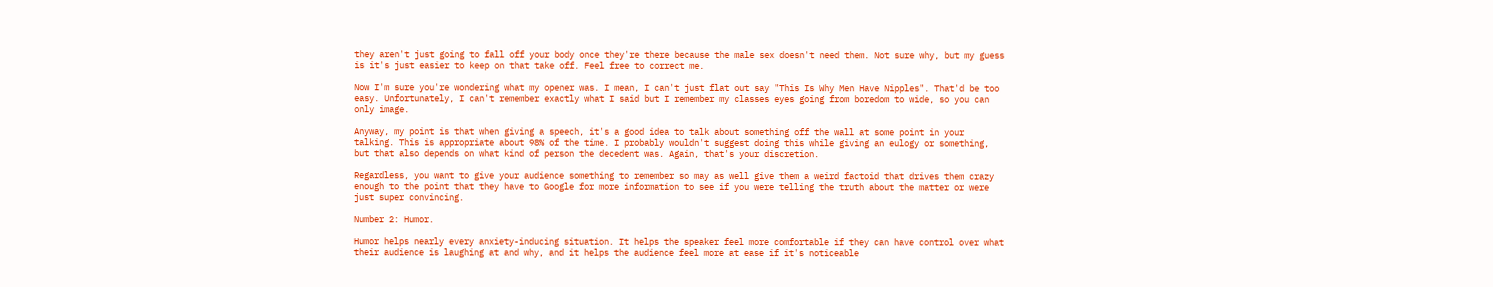they aren't just going to fall off your body once they're there because the male sex doesn't need them. Not sure why, but my guess is it's just easier to keep on that take off. Feel free to correct me.

Now I'm sure you're wondering what my opener was. I mean, I can't just flat out say "This Is Why Men Have Nipples". That'd be too easy. Unfortunately, I can't remember exactly what I said but I remember my classes eyes going from boredom to wide, so you can only image.

Anyway, my point is that when giving a speech, it's a good idea to talk about something off the wall at some point in your talking. This is appropriate about 98% of the time. I probably wouldn't suggest doing this while giving an eulogy or something, but that also depends on what kind of person the decedent was. Again, that's your discretion.

Regardless, you want to give your audience something to remember so may as well give them a weird factoid that drives them crazy enough to the point that they have to Google for more information to see if you were telling the truth about the matter or were just super convincing.

Number 2: Humor.

Humor helps nearly every anxiety-inducing situation. It helps the speaker feel more comfortable if they can have control over what their audience is laughing at and why, and it helps the audience feel more at ease if it's noticeable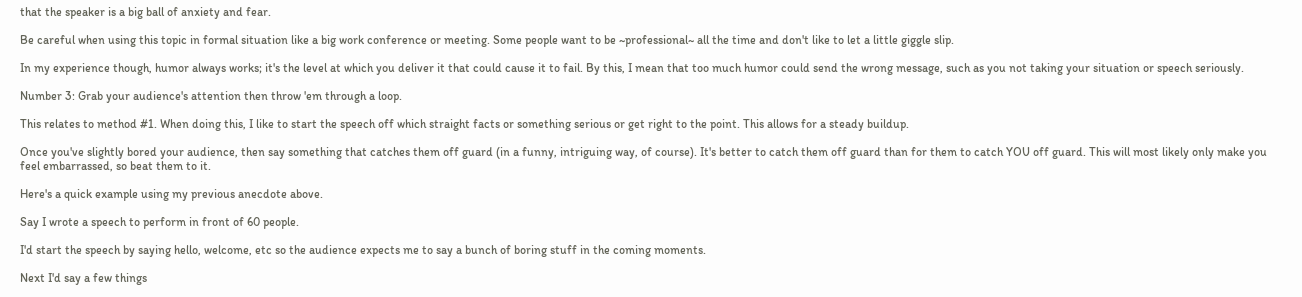that the speaker is a big ball of anxiety and fear.

Be careful when using this topic in formal situation like a big work conference or meeting. Some people want to be ~professional~ all the time and don't like to let a little giggle slip.

In my experience though, humor always works; it's the level at which you deliver it that could cause it to fail. By this, I mean that too much humor could send the wrong message, such as you not taking your situation or speech seriously.

Number 3: Grab your audience's attention then throw 'em through a loop.

This relates to method #1. When doing this, I like to start the speech off which straight facts or something serious or get right to the point. This allows for a steady buildup.

Once you've slightly bored your audience, then say something that catches them off guard (in a funny, intriguing way, of course). It's better to catch them off guard than for them to catch YOU off guard. This will most likely only make you feel embarrassed, so beat them to it.

Here's a quick example using my previous anecdote above.

Say I wrote a speech to perform in front of 60 people.

I'd start the speech by saying hello, welcome, etc so the audience expects me to say a bunch of boring stuff in the coming moments.

Next I'd say a few things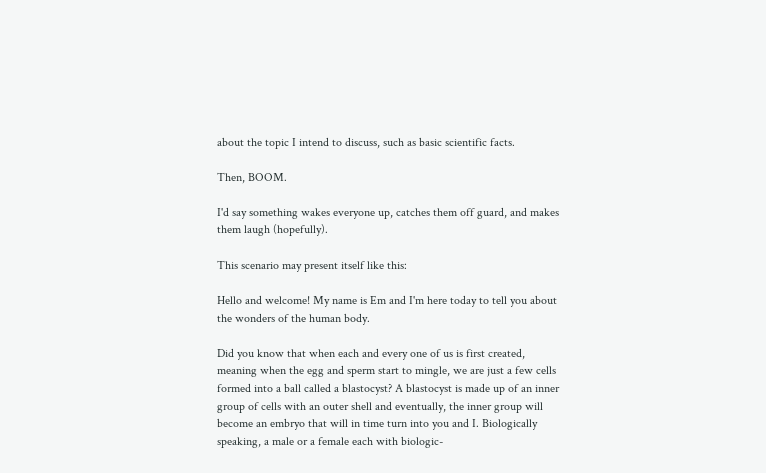about the topic I intend to discuss, such as basic scientific facts.

Then, BOOM.

I'd say something wakes everyone up, catches them off guard, and makes them laugh (hopefully).

This scenario may present itself like this:

Hello and welcome! My name is Em and I'm here today to tell you about the wonders of the human body.

Did you know that when each and every one of us is first created, meaning when the egg and sperm start to mingle, we are just a few cells formed into a ball called a blastocyst? A blastocyst is made up of an inner group of cells with an outer shell and eventually, the inner group will become an embryo that will in time turn into you and I. Biologically speaking, a male or a female each with biologic-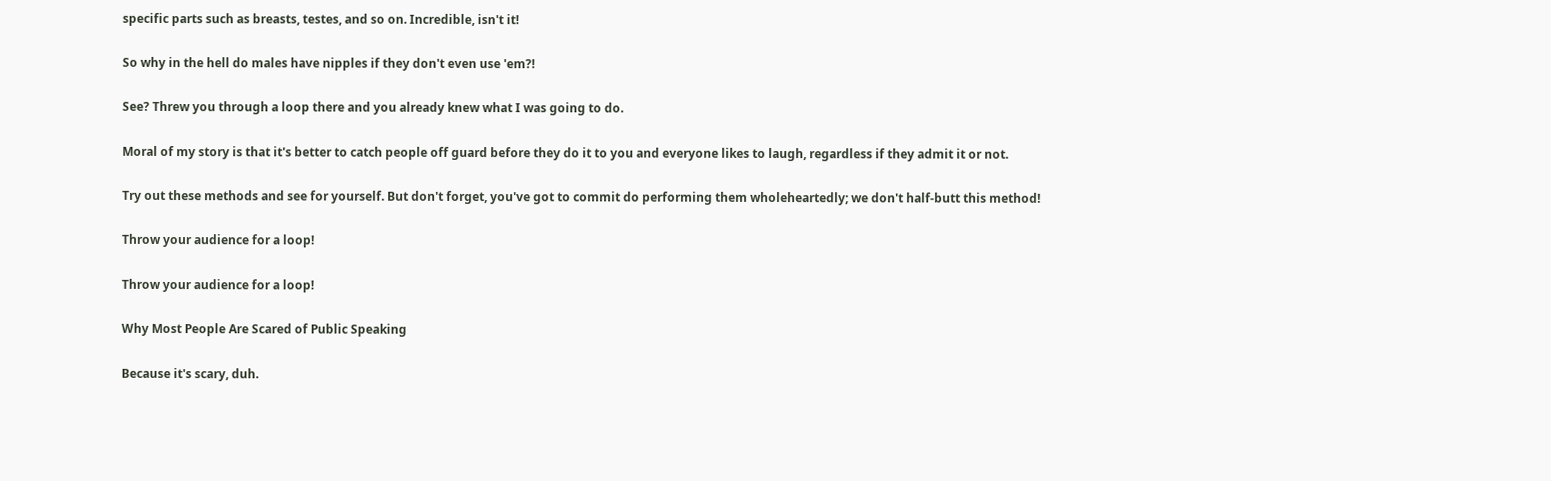specific parts such as breasts, testes, and so on. Incredible, isn't it!

So why in the hell do males have nipples if they don't even use 'em?!

See? Threw you through a loop there and you already knew what I was going to do.

Moral of my story is that it's better to catch people off guard before they do it to you and everyone likes to laugh, regardless if they admit it or not.

Try out these methods and see for yourself. But don't forget, you've got to commit do performing them wholeheartedly; we don't half-butt this method!

Throw your audience for a loop!

Throw your audience for a loop!

Why Most People Are Scared of Public Speaking

Because it's scary, duh.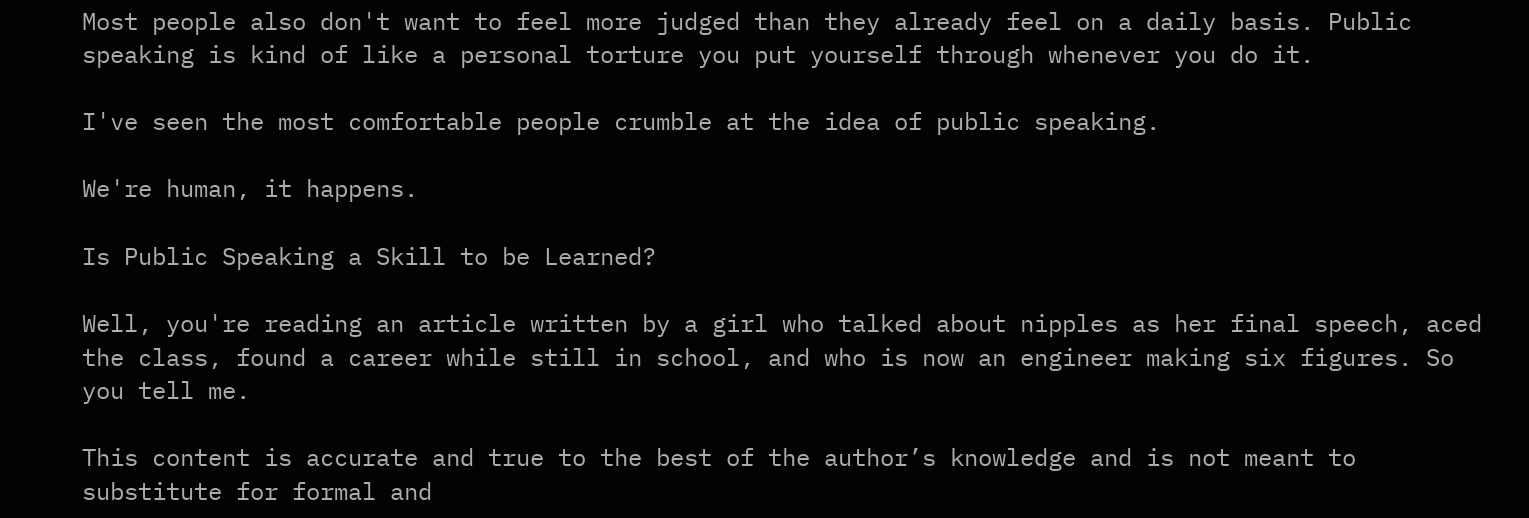Most people also don't want to feel more judged than they already feel on a daily basis. Public speaking is kind of like a personal torture you put yourself through whenever you do it.

I've seen the most comfortable people crumble at the idea of public speaking.

We're human, it happens.

Is Public Speaking a Skill to be Learned?

Well, you're reading an article written by a girl who talked about nipples as her final speech, aced the class, found a career while still in school, and who is now an engineer making six figures. So you tell me.

This content is accurate and true to the best of the author’s knowledge and is not meant to substitute for formal and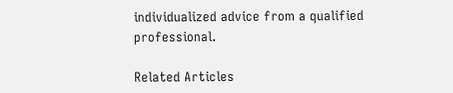individualized advice from a qualified professional.

Related Articles